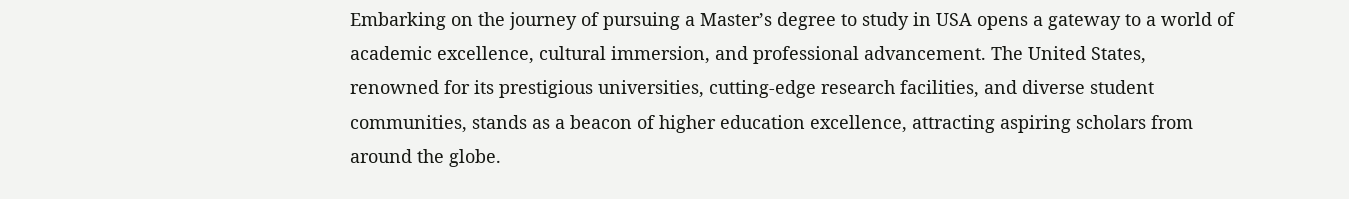Embarking on the journey of pursuing a Master’s degree to study in USA opens a gateway to a world of academic excellence, cultural immersion, and professional advancement. The United States, renowned for its prestigious universities, cutting-edge research facilities, and diverse student communities, stands as a beacon of higher education excellence, attracting aspiring scholars from around the globe.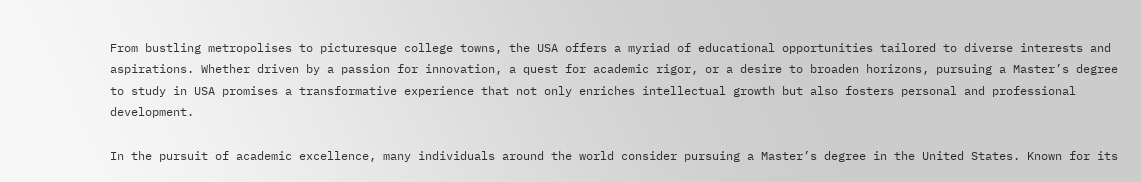From bustling metropolises to picturesque college towns, the USA offers a myriad of educational opportunities tailored to diverse interests and aspirations. Whether driven by a passion for innovation, a quest for academic rigor, or a desire to broaden horizons, pursuing a Master’s degree to study in USA promises a transformative experience that not only enriches intellectual growth but also fosters personal and professional development.

In the pursuit of academic excellence, many individuals around the world consider pursuing a Master’s degree in the United States. Known for its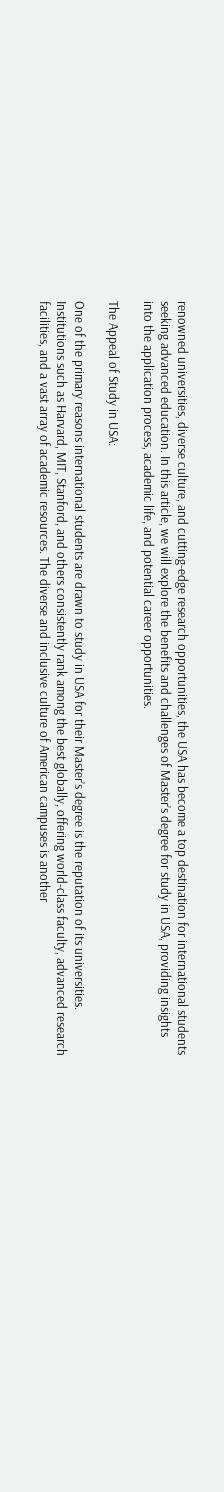renowned universities, diverse culture, and cutting-edge research opportunities, the USA has become a top destination for international students seeking advanced education. In this article, we will explore the benefits and challenges of Master’s degree for study in USA, providing insights into the application process, academic life, and potential career opportunities.

The Appeal of Study in USA:

One of the primary reasons international students are drawn to study in USA for their Master’s degree is the reputation of its universities. Institutions such as Harvard, MIT, Stanford, and others consistently rank among the best globally, offering world-class faculty, advanced research facilities, and a vast array of academic resources. The diverse and inclusive culture of American campuses is another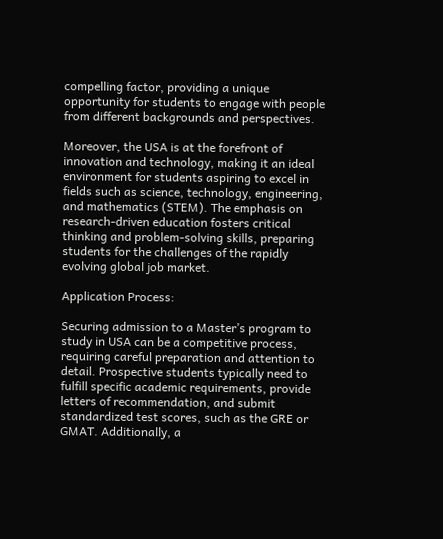compelling factor, providing a unique opportunity for students to engage with people from different backgrounds and perspectives.

Moreover, the USA is at the forefront of innovation and technology, making it an ideal environment for students aspiring to excel in fields such as science, technology, engineering, and mathematics (STEM). The emphasis on research-driven education fosters critical thinking and problem-solving skills, preparing students for the challenges of the rapidly evolving global job market.

Application Process:

Securing admission to a Master’s program to study in USA can be a competitive process, requiring careful preparation and attention to detail. Prospective students typically need to fulfill specific academic requirements, provide letters of recommendation, and submit standardized test scores, such as the GRE or GMAT. Additionally, a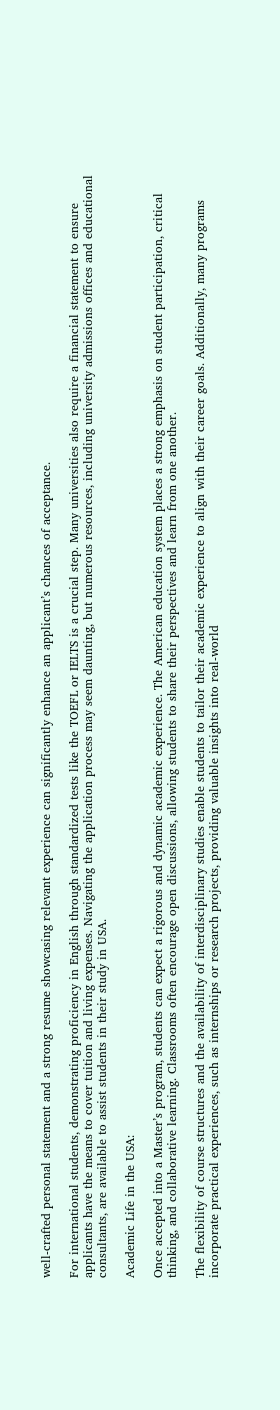well-crafted personal statement and a strong resume showcasing relevant experience can significantly enhance an applicant’s chances of acceptance.

For international students, demonstrating proficiency in English through standardized tests like the TOEFL or IELTS is a crucial step. Many universities also require a financial statement to ensure applicants have the means to cover tuition and living expenses. Navigating the application process may seem daunting, but numerous resources, including university admissions offices and educational consultants, are available to assist students in their study in USA.

Academic Life in the USA:

Once accepted into a Master’s program, students can expect a rigorous and dynamic academic experience. The American education system places a strong emphasis on student participation, critical thinking, and collaborative learning. Classrooms often encourage open discussions, allowing students to share their perspectives and learn from one another.

The flexibility of course structures and the availability of interdisciplinary studies enable students to tailor their academic experience to align with their career goals. Additionally, many programs incorporate practical experiences, such as internships or research projects, providing valuable insights into real-world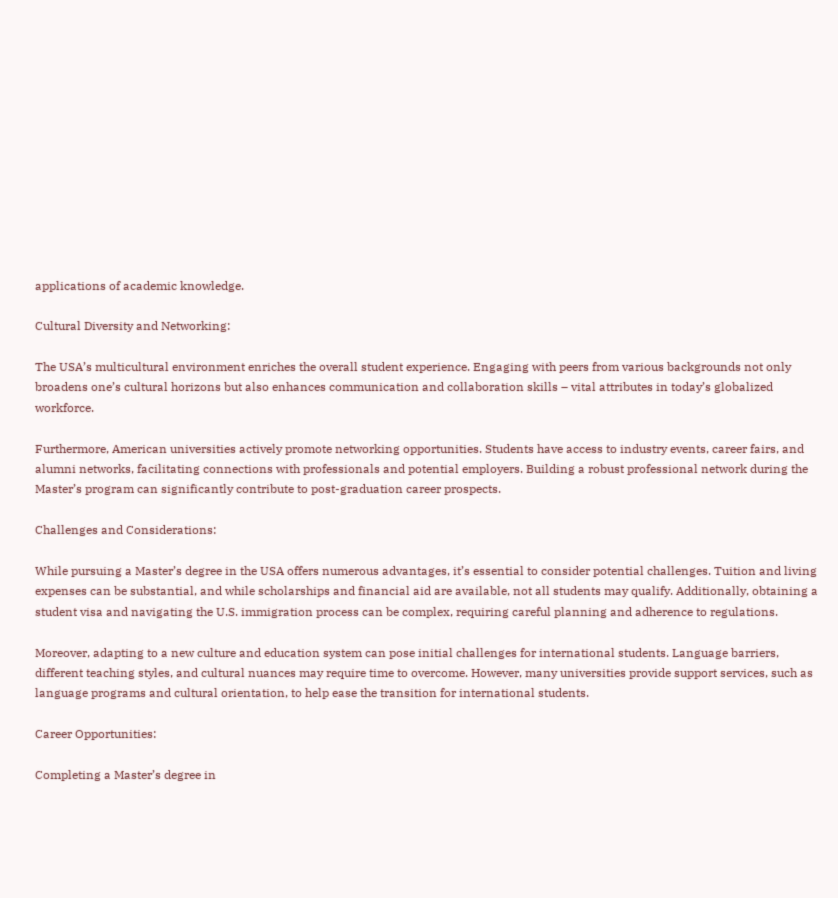applications of academic knowledge.

Cultural Diversity and Networking:

The USA’s multicultural environment enriches the overall student experience. Engaging with peers from various backgrounds not only broadens one’s cultural horizons but also enhances communication and collaboration skills – vital attributes in today’s globalized workforce.

Furthermore, American universities actively promote networking opportunities. Students have access to industry events, career fairs, and alumni networks, facilitating connections with professionals and potential employers. Building a robust professional network during the Master’s program can significantly contribute to post-graduation career prospects.

Challenges and Considerations:

While pursuing a Master’s degree in the USA offers numerous advantages, it’s essential to consider potential challenges. Tuition and living expenses can be substantial, and while scholarships and financial aid are available, not all students may qualify. Additionally, obtaining a student visa and navigating the U.S. immigration process can be complex, requiring careful planning and adherence to regulations.

Moreover, adapting to a new culture and education system can pose initial challenges for international students. Language barriers, different teaching styles, and cultural nuances may require time to overcome. However, many universities provide support services, such as language programs and cultural orientation, to help ease the transition for international students.

Career Opportunities:

Completing a Master’s degree in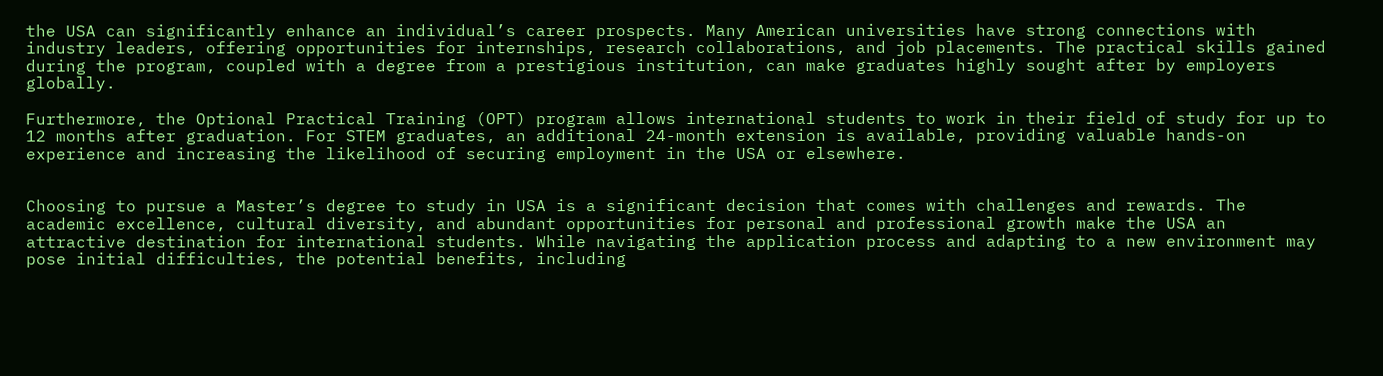the USA can significantly enhance an individual’s career prospects. Many American universities have strong connections with industry leaders, offering opportunities for internships, research collaborations, and job placements. The practical skills gained during the program, coupled with a degree from a prestigious institution, can make graduates highly sought after by employers globally.

Furthermore, the Optional Practical Training (OPT) program allows international students to work in their field of study for up to 12 months after graduation. For STEM graduates, an additional 24-month extension is available, providing valuable hands-on experience and increasing the likelihood of securing employment in the USA or elsewhere.


Choosing to pursue a Master’s degree to study in USA is a significant decision that comes with challenges and rewards. The academic excellence, cultural diversity, and abundant opportunities for personal and professional growth make the USA an attractive destination for international students. While navigating the application process and adapting to a new environment may pose initial difficulties, the potential benefits, including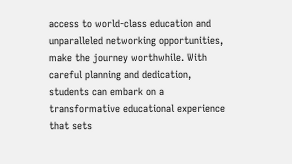access to world-class education and unparalleled networking opportunities, make the journey worthwhile. With careful planning and dedication, students can embark on a transformative educational experience that sets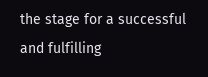the stage for a successful and fulfilling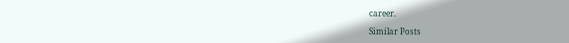career.

Similar Posts